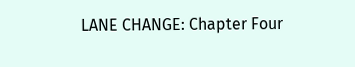LANE CHANGE: Chapter Four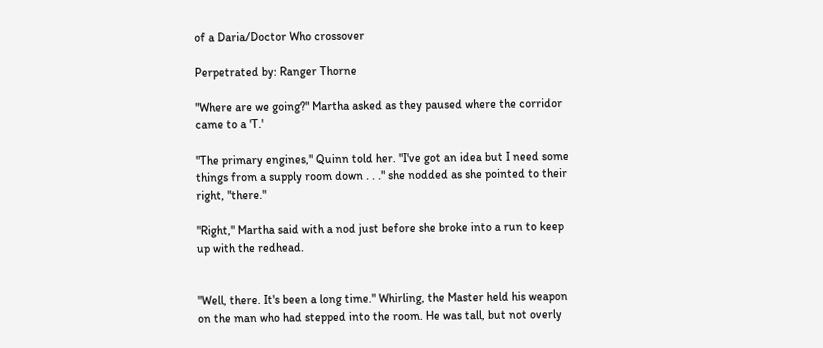of a Daria/Doctor Who crossover

Perpetrated by: Ranger Thorne

"Where are we going?" Martha asked as they paused where the corridor came to a 'T.'

"The primary engines," Quinn told her. "I've got an idea but I need some things from a supply room down . . ." she nodded as she pointed to their right, "there."

"Right," Martha said with a nod just before she broke into a run to keep up with the redhead.


"Well, there. It's been a long time." Whirling, the Master held his weapon on the man who had stepped into the room. He was tall, but not overly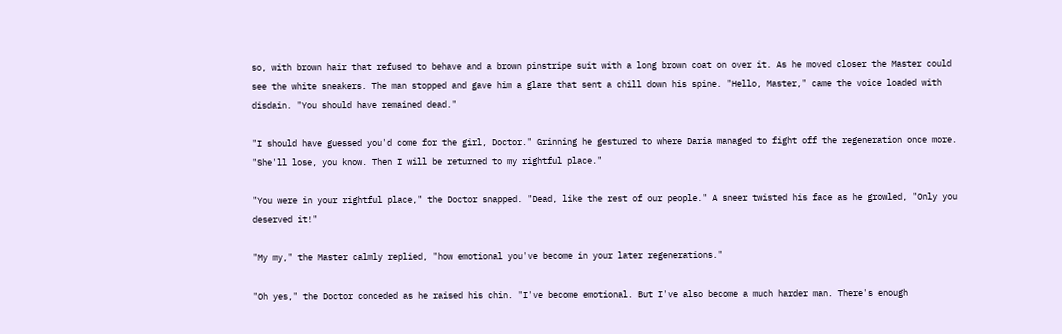so, with brown hair that refused to behave and a brown pinstripe suit with a long brown coat on over it. As he moved closer the Master could see the white sneakers. The man stopped and gave him a glare that sent a chill down his spine. "Hello, Master," came the voice loaded with disdain. "You should have remained dead."

"I should have guessed you'd come for the girl, Doctor." Grinning he gestured to where Daria managed to fight off the regeneration once more. "She'll lose, you know. Then I will be returned to my rightful place."

"You were in your rightful place," the Doctor snapped. "Dead, like the rest of our people." A sneer twisted his face as he growled, "Only you deserved it!"

"My my," the Master calmly replied, "how emotional you've become in your later regenerations."

"Oh yes," the Doctor conceded as he raised his chin. "I've become emotional. But I've also become a much harder man. There's enough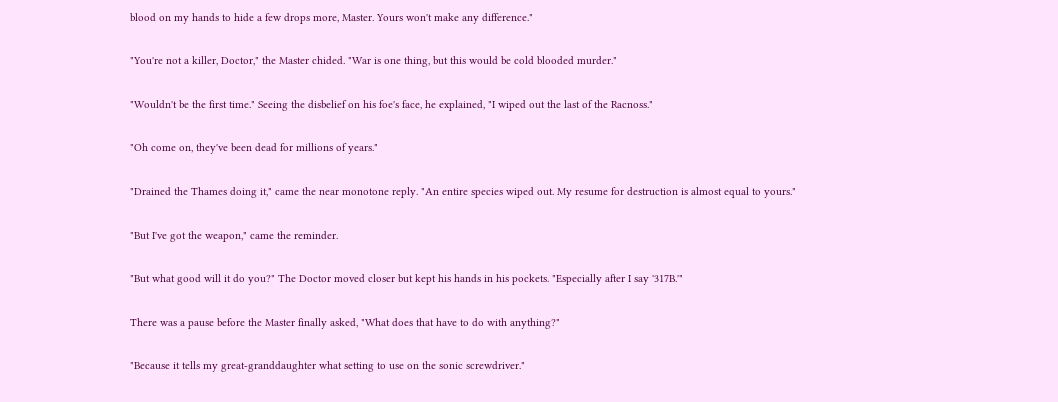blood on my hands to hide a few drops more, Master. Yours won't make any difference."

"You're not a killer, Doctor," the Master chided. "War is one thing, but this would be cold blooded murder."

"Wouldn't be the first time." Seeing the disbelief on his foe's face, he explained, "I wiped out the last of the Racnoss."

"Oh come on, they've been dead for millions of years."

"Drained the Thames doing it," came the near monotone reply. "An entire species wiped out. My resume for destruction is almost equal to yours."

"But I've got the weapon," came the reminder.

"But what good will it do you?" The Doctor moved closer but kept his hands in his pockets. "Especially after I say '317B.'"

There was a pause before the Master finally asked, "What does that have to do with anything?"

"Because it tells my great-granddaughter what setting to use on the sonic screwdriver."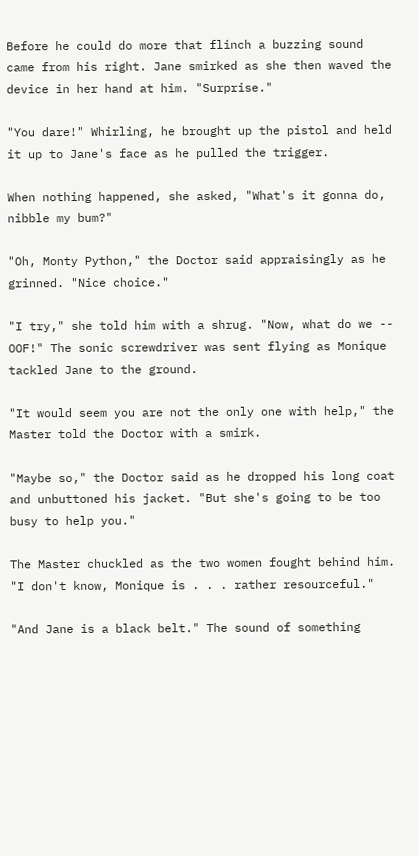Before he could do more that flinch a buzzing sound came from his right. Jane smirked as she then waved the device in her hand at him. "Surprise."

"You dare!" Whirling, he brought up the pistol and held it up to Jane's face as he pulled the trigger.

When nothing happened, she asked, "What's it gonna do, nibble my bum?"

"Oh, Monty Python," the Doctor said appraisingly as he grinned. "Nice choice."

"I try," she told him with a shrug. "Now, what do we -- OOF!" The sonic screwdriver was sent flying as Monique tackled Jane to the ground.

"It would seem you are not the only one with help," the Master told the Doctor with a smirk.

"Maybe so," the Doctor said as he dropped his long coat and unbuttoned his jacket. "But she's going to be too busy to help you."

The Master chuckled as the two women fought behind him. "I don't know, Monique is . . . rather resourceful."

"And Jane is a black belt." The sound of something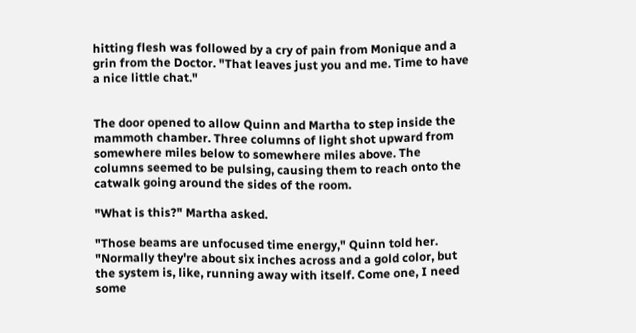hitting flesh was followed by a cry of pain from Monique and a grin from the Doctor. "That leaves just you and me. Time to have a nice little chat."


The door opened to allow Quinn and Martha to step inside the mammoth chamber. Three columns of light shot upward from somewhere miles below to somewhere miles above. The columns seemed to be pulsing, causing them to reach onto the catwalk going around the sides of the room.

"What is this?" Martha asked.

"Those beams are unfocused time energy," Quinn told her. "Normally they're about six inches across and a gold color, but the system is, like, running away with itself. Come one, I need some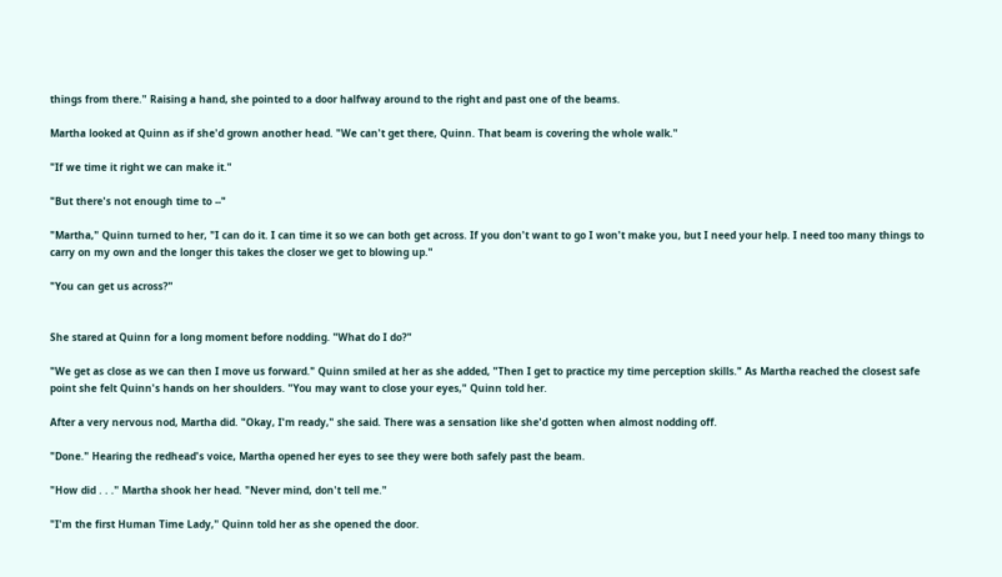things from there." Raising a hand, she pointed to a door halfway around to the right and past one of the beams.

Martha looked at Quinn as if she'd grown another head. "We can't get there, Quinn. That beam is covering the whole walk."

"If we time it right we can make it."

"But there's not enough time to --"

"Martha," Quinn turned to her, "I can do it. I can time it so we can both get across. If you don't want to go I won't make you, but I need your help. I need too many things to carry on my own and the longer this takes the closer we get to blowing up."

"You can get us across?"


She stared at Quinn for a long moment before nodding. "What do I do?"

"We get as close as we can then I move us forward." Quinn smiled at her as she added, "Then I get to practice my time perception skills." As Martha reached the closest safe point she felt Quinn's hands on her shoulders. "You may want to close your eyes," Quinn told her.

After a very nervous nod, Martha did. "Okay, I'm ready," she said. There was a sensation like she'd gotten when almost nodding off.

"Done." Hearing the redhead's voice, Martha opened her eyes to see they were both safely past the beam.

"How did . . ." Martha shook her head. "Never mind, don't tell me."

"I'm the first Human Time Lady," Quinn told her as she opened the door.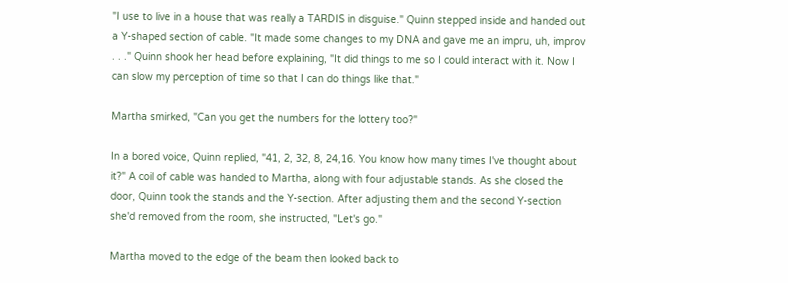"I use to live in a house that was really a TARDIS in disguise." Quinn stepped inside and handed out a Y-shaped section of cable. "It made some changes to my DNA and gave me an impru, uh, improv . . ." Quinn shook her head before explaining, "It did things to me so I could interact with it. Now I can slow my perception of time so that I can do things like that."

Martha smirked, "Can you get the numbers for the lottery too?"

In a bored voice, Quinn replied, "41, 2, 32, 8, 24,16. You know how many times I've thought about it?" A coil of cable was handed to Martha, along with four adjustable stands. As she closed the door, Quinn took the stands and the Y-section. After adjusting them and the second Y-section she'd removed from the room, she instructed, "Let's go."

Martha moved to the edge of the beam then looked back to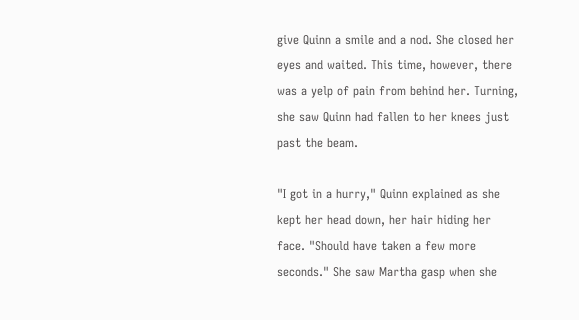give Quinn a smile and a nod. She closed her eyes and waited. This time, however, there was a yelp of pain from behind her. Turning, she saw Quinn had fallen to her knees just past the beam.

"I got in a hurry," Quinn explained as she kept her head down, her hair hiding her face. "Should have taken a few more seconds." She saw Martha gasp when she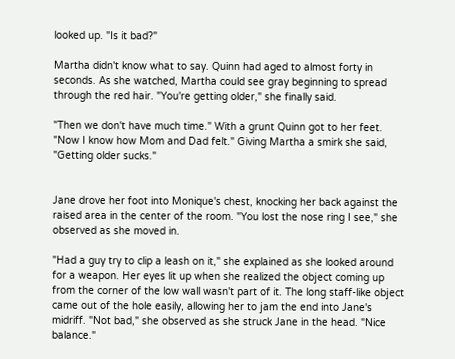looked up. "Is it bad?"

Martha didn't know what to say. Quinn had aged to almost forty in seconds. As she watched, Martha could see gray beginning to spread through the red hair. "You're getting older," she finally said.

"Then we don't have much time." With a grunt Quinn got to her feet. "Now I know how Mom and Dad felt." Giving Martha a smirk she said, "Getting older sucks."


Jane drove her foot into Monique's chest, knocking her back against the raised area in the center of the room. "You lost the nose ring I see," she observed as she moved in.

"Had a guy try to clip a leash on it," she explained as she looked around for a weapon. Her eyes lit up when she realized the object coming up from the corner of the low wall wasn't part of it. The long staff-like object came out of the hole easily, allowing her to jam the end into Jane's midriff. "Not bad," she observed as she struck Jane in the head. "Nice balance."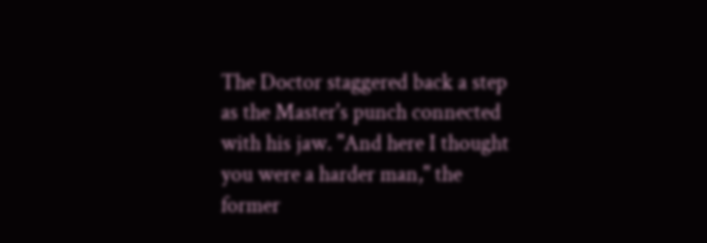The Doctor staggered back a step as the Master's punch connected with his jaw. "And here I thought you were a harder man," the former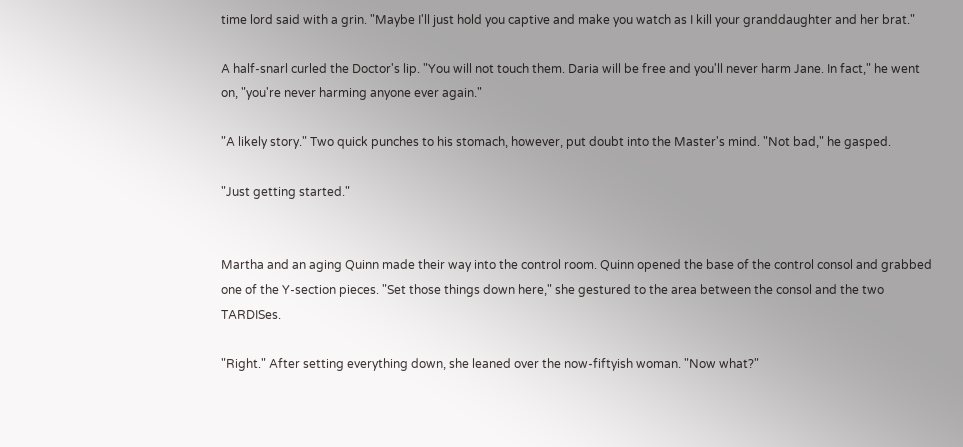time lord said with a grin. "Maybe I'll just hold you captive and make you watch as I kill your granddaughter and her brat."

A half-snarl curled the Doctor's lip. "You will not touch them. Daria will be free and you'll never harm Jane. In fact," he went on, "you're never harming anyone ever again."

"A likely story." Two quick punches to his stomach, however, put doubt into the Master's mind. "Not bad," he gasped.

"Just getting started."


Martha and an aging Quinn made their way into the control room. Quinn opened the base of the control consol and grabbed one of the Y-section pieces. "Set those things down here," she gestured to the area between the consol and the two TARDISes.

"Right." After setting everything down, she leaned over the now-fiftyish woman. "Now what?"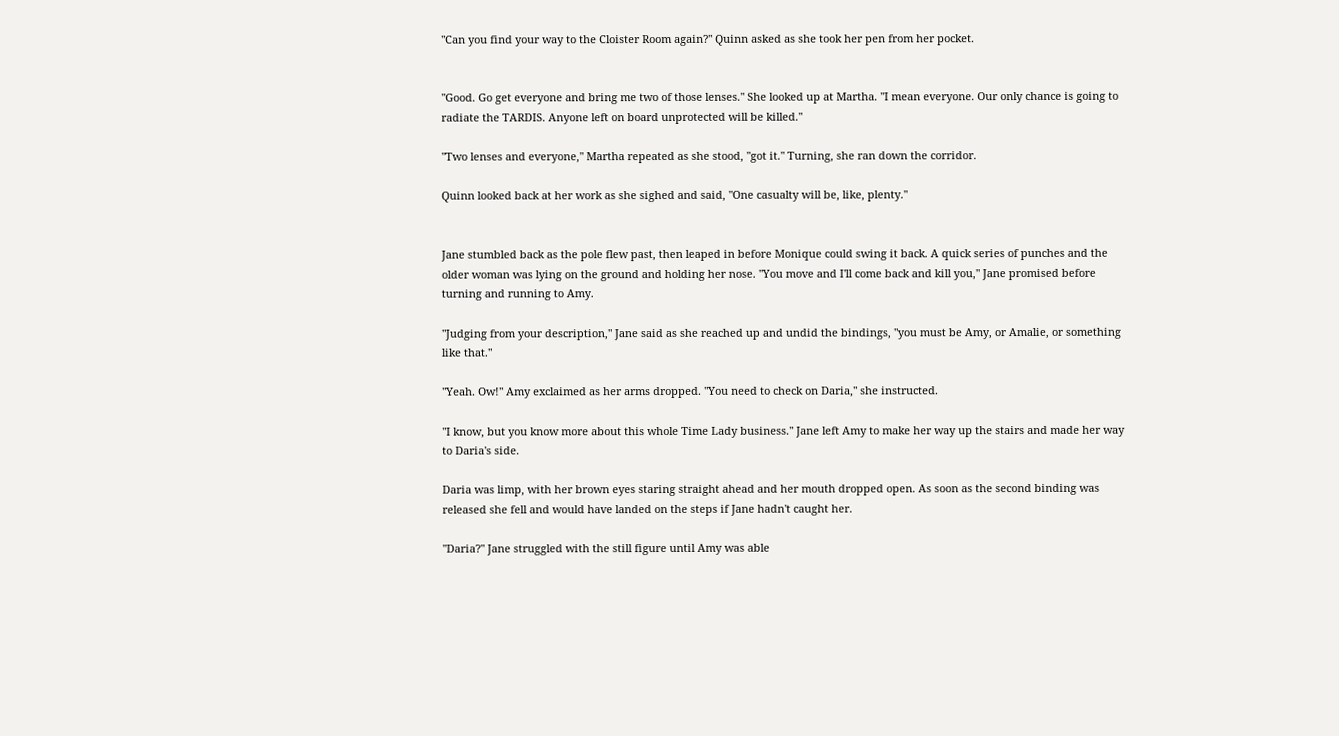"Can you find your way to the Cloister Room again?" Quinn asked as she took her pen from her pocket.


"Good. Go get everyone and bring me two of those lenses." She looked up at Martha. "I mean everyone. Our only chance is going to radiate the TARDIS. Anyone left on board unprotected will be killed."

"Two lenses and everyone," Martha repeated as she stood, "got it." Turning, she ran down the corridor.

Quinn looked back at her work as she sighed and said, "One casualty will be, like, plenty."


Jane stumbled back as the pole flew past, then leaped in before Monique could swing it back. A quick series of punches and the older woman was lying on the ground and holding her nose. "You move and I'll come back and kill you," Jane promised before turning and running to Amy.

"Judging from your description," Jane said as she reached up and undid the bindings, "you must be Amy, or Amalie, or something like that."

"Yeah. Ow!" Amy exclaimed as her arms dropped. "You need to check on Daria," she instructed.

"I know, but you know more about this whole Time Lady business." Jane left Amy to make her way up the stairs and made her way to Daria's side.

Daria was limp, with her brown eyes staring straight ahead and her mouth dropped open. As soon as the second binding was released she fell and would have landed on the steps if Jane hadn't caught her.

"Daria?" Jane struggled with the still figure until Amy was able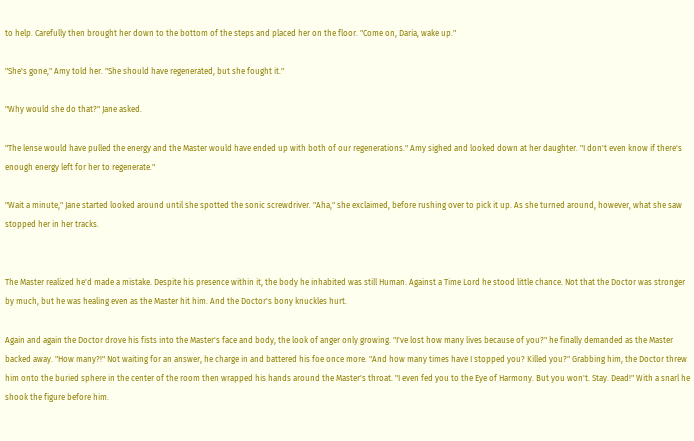to help. Carefully then brought her down to the bottom of the steps and placed her on the floor. "Come on, Daria, wake up."

"She's gone," Amy told her. "She should have regenerated, but she fought it."

"Why would she do that?" Jane asked.

"The lense would have pulled the energy and the Master would have ended up with both of our regenerations." Amy sighed and looked down at her daughter. "I don't even know if there's enough energy left for her to regenerate."

"Wait a minute," Jane started looked around until she spotted the sonic screwdriver. "Aha," she exclaimed, before rushing over to pick it up. As she turned around, however, what she saw stopped her in her tracks.


The Master realized he'd made a mistake. Despite his presence within it, the body he inhabited was still Human. Against a Time Lord he stood little chance. Not that the Doctor was stronger by much, but he was healing even as the Master hit him. And the Doctor's bony knuckles hurt.

Again and again the Doctor drove his fists into the Master's face and body, the look of anger only growing. "I've lost how many lives because of you?" he finally demanded as the Master backed away. "How many?!" Not waiting for an answer, he charge in and battered his foe once more. "And how many times have I stopped you? Killed you?" Grabbing him, the Doctor threw him onto the buried sphere in the center of the room then wrapped his hands around the Master's throat. "I even fed you to the Eye of Harmony. But you won't. Stay. Dead!" With a snarl he shook the figure before him.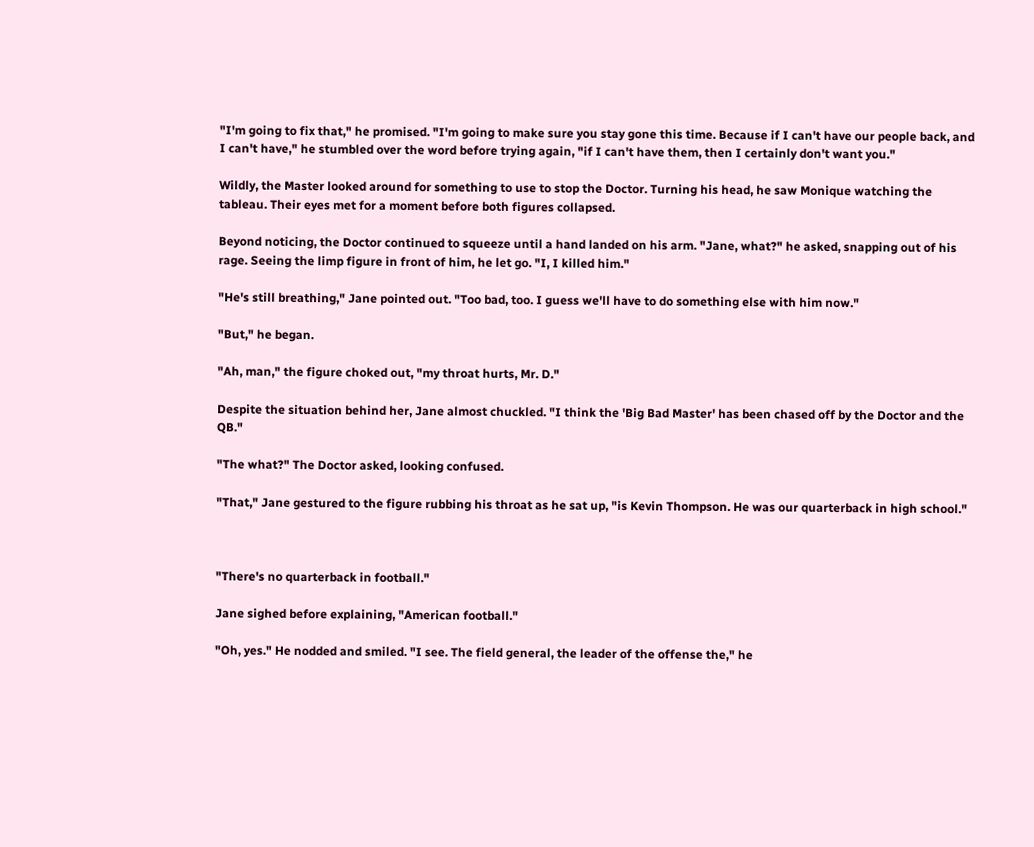"I'm going to fix that," he promised. "I'm going to make sure you stay gone this time. Because if I can't have our people back, and I can't have," he stumbled over the word before trying again, "if I can't have them, then I certainly don't want you."

Wildly, the Master looked around for something to use to stop the Doctor. Turning his head, he saw Monique watching the tableau. Their eyes met for a moment before both figures collapsed.

Beyond noticing, the Doctor continued to squeeze until a hand landed on his arm. "Jane, what?" he asked, snapping out of his rage. Seeing the limp figure in front of him, he let go. "I, I killed him."

"He's still breathing," Jane pointed out. "Too bad, too. I guess we'll have to do something else with him now."

"But," he began.

"Ah, man," the figure choked out, "my throat hurts, Mr. D."

Despite the situation behind her, Jane almost chuckled. "I think the 'Big Bad Master' has been chased off by the Doctor and the QB."

"The what?" The Doctor asked, looking confused.

"That," Jane gestured to the figure rubbing his throat as he sat up, "is Kevin Thompson. He was our quarterback in high school."



"There's no quarterback in football."

Jane sighed before explaining, "American football."

"Oh, yes." He nodded and smiled. "I see. The field general, the leader of the offense the," he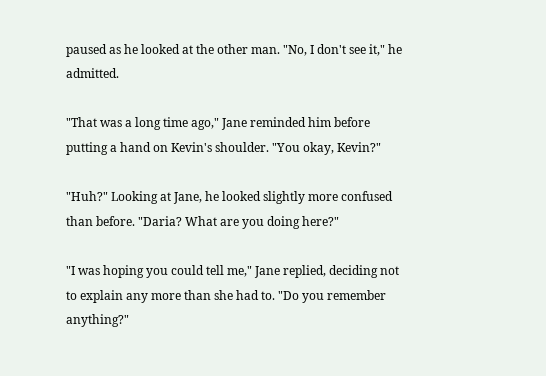paused as he looked at the other man. "No, I don't see it," he admitted.

"That was a long time ago," Jane reminded him before putting a hand on Kevin's shoulder. "You okay, Kevin?"

"Huh?" Looking at Jane, he looked slightly more confused than before. "Daria? What are you doing here?"

"I was hoping you could tell me," Jane replied, deciding not to explain any more than she had to. "Do you remember anything?"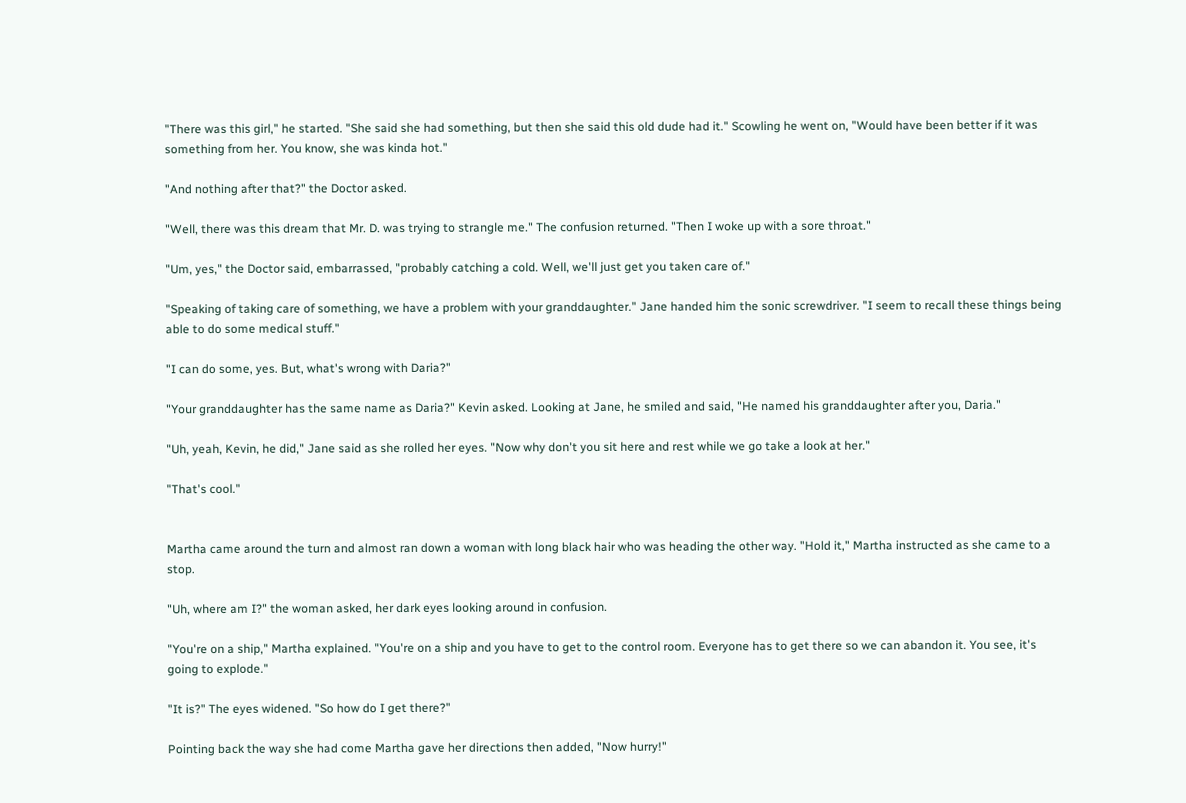"There was this girl," he started. "She said she had something, but then she said this old dude had it." Scowling he went on, "Would have been better if it was something from her. You know, she was kinda hot."

"And nothing after that?" the Doctor asked.

"Well, there was this dream that Mr. D. was trying to strangle me." The confusion returned. "Then I woke up with a sore throat."

"Um, yes," the Doctor said, embarrassed, "probably catching a cold. Well, we'll just get you taken care of."

"Speaking of taking care of something, we have a problem with your granddaughter." Jane handed him the sonic screwdriver. "I seem to recall these things being able to do some medical stuff."

"I can do some, yes. But, what's wrong with Daria?"

"Your granddaughter has the same name as Daria?" Kevin asked. Looking at Jane, he smiled and said, "He named his granddaughter after you, Daria."

"Uh, yeah, Kevin, he did," Jane said as she rolled her eyes. "Now why don't you sit here and rest while we go take a look at her."

"That's cool."


Martha came around the turn and almost ran down a woman with long black hair who was heading the other way. "Hold it," Martha instructed as she came to a stop.

"Uh, where am I?" the woman asked, her dark eyes looking around in confusion.

"You're on a ship," Martha explained. "You're on a ship and you have to get to the control room. Everyone has to get there so we can abandon it. You see, it's going to explode."

"It is?" The eyes widened. "So how do I get there?"

Pointing back the way she had come Martha gave her directions then added, "Now hurry!"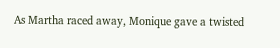As Martha raced away, Monique gave a twisted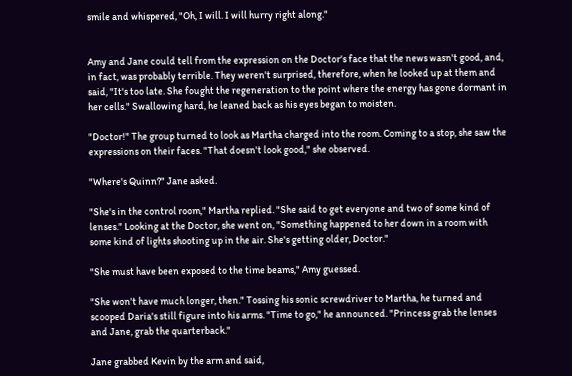smile and whispered, "Oh, I will. I will hurry right along."


Amy and Jane could tell from the expression on the Doctor's face that the news wasn't good, and, in fact, was probably terrible. They weren't surprised, therefore, when he looked up at them and said, "It's too late. She fought the regeneration to the point where the energy has gone dormant in her cells." Swallowing hard, he leaned back as his eyes began to moisten.

"Doctor!" The group turned to look as Martha charged into the room. Coming to a stop, she saw the expressions on their faces. "That doesn't look good," she observed.

"Where's Quinn?" Jane asked.

"She's in the control room," Martha replied. "She said to get everyone and two of some kind of lenses." Looking at the Doctor, she went on, "Something happened to her down in a room with some kind of lights shooting up in the air. She's getting older, Doctor."

"She must have been exposed to the time beams," Amy guessed.

"She won't have much longer, then." Tossing his sonic screwdriver to Martha, he turned and scooped Daria's still figure into his arms. "Time to go," he announced. "Princess grab the lenses and Jane, grab the quarterback."

Jane grabbed Kevin by the arm and said,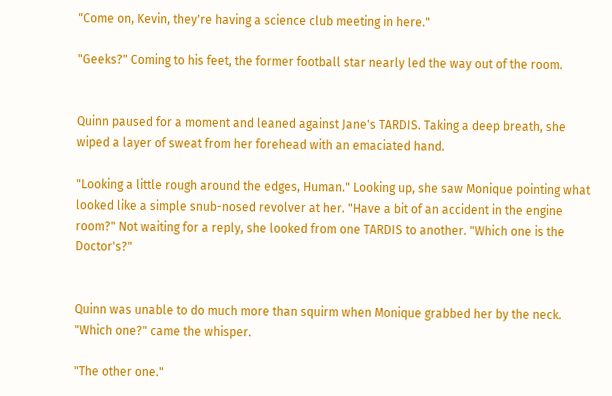"Come on, Kevin, they're having a science club meeting in here."

"Geeks?" Coming to his feet, the former football star nearly led the way out of the room.


Quinn paused for a moment and leaned against Jane's TARDIS. Taking a deep breath, she wiped a layer of sweat from her forehead with an emaciated hand.

"Looking a little rough around the edges, Human." Looking up, she saw Monique pointing what looked like a simple snub-nosed revolver at her. "Have a bit of an accident in the engine room?" Not waiting for a reply, she looked from one TARDIS to another. "Which one is the Doctor's?"


Quinn was unable to do much more than squirm when Monique grabbed her by the neck. "Which one?" came the whisper.

"The other one."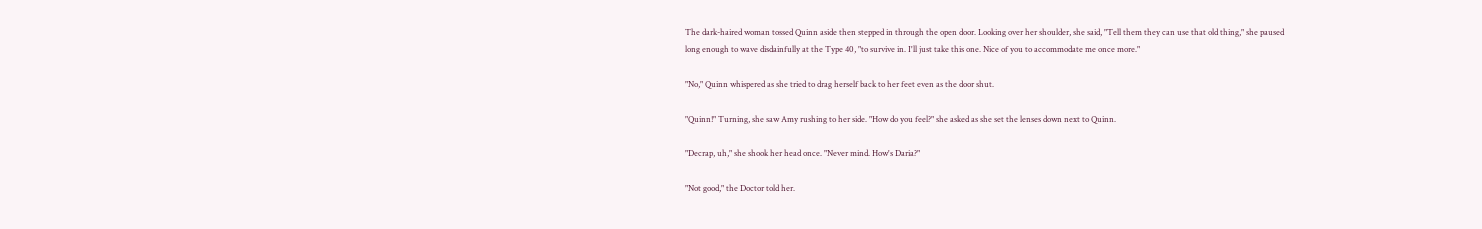The dark-haired woman tossed Quinn aside then stepped in through the open door. Looking over her shoulder, she said, "Tell them they can use that old thing," she paused long enough to wave disdainfully at the Type 40, "to survive in. I'll just take this one. Nice of you to accommodate me once more."

"No," Quinn whispered as she tried to drag herself back to her feet even as the door shut.

"Quinn!" Turning, she saw Amy rushing to her side. "How do you feel?" she asked as she set the lenses down next to Quinn.

"Decrap, uh," she shook her head once. "Never mind. How's Daria?"

"Not good," the Doctor told her.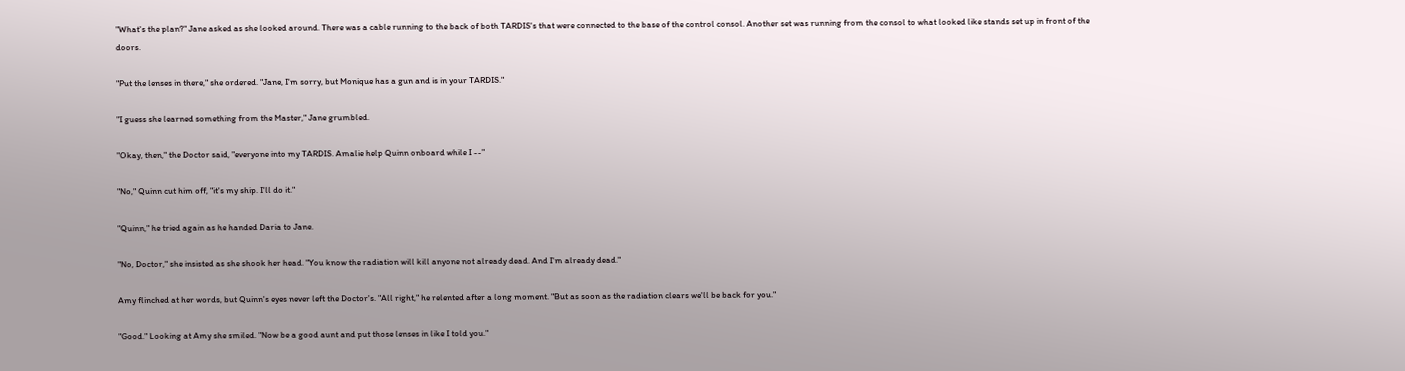"What's the plan?" Jane asked as she looked around. There was a cable running to the back of both TARDIS's that were connected to the base of the control consol. Another set was running from the consol to what looked like stands set up in front of the doors.

"Put the lenses in there," she ordered. "Jane, I'm sorry, but Monique has a gun and is in your TARDIS."

"I guess she learned something from the Master," Jane grumbled.

"Okay, then," the Doctor said, "everyone into my TARDIS. Amalie help Quinn onboard while I --"

"No," Quinn cut him off, "it's my ship. I'll do it."

"Quinn," he tried again as he handed Daria to Jane.

"No, Doctor," she insisted as she shook her head. "You know the radiation will kill anyone not already dead. And I'm already dead."

Amy flinched at her words, but Quinn's eyes never left the Doctor's. "All right," he relented after a long moment. "But as soon as the radiation clears we'll be back for you."

"Good." Looking at Amy she smiled. "Now be a good aunt and put those lenses in like I told you."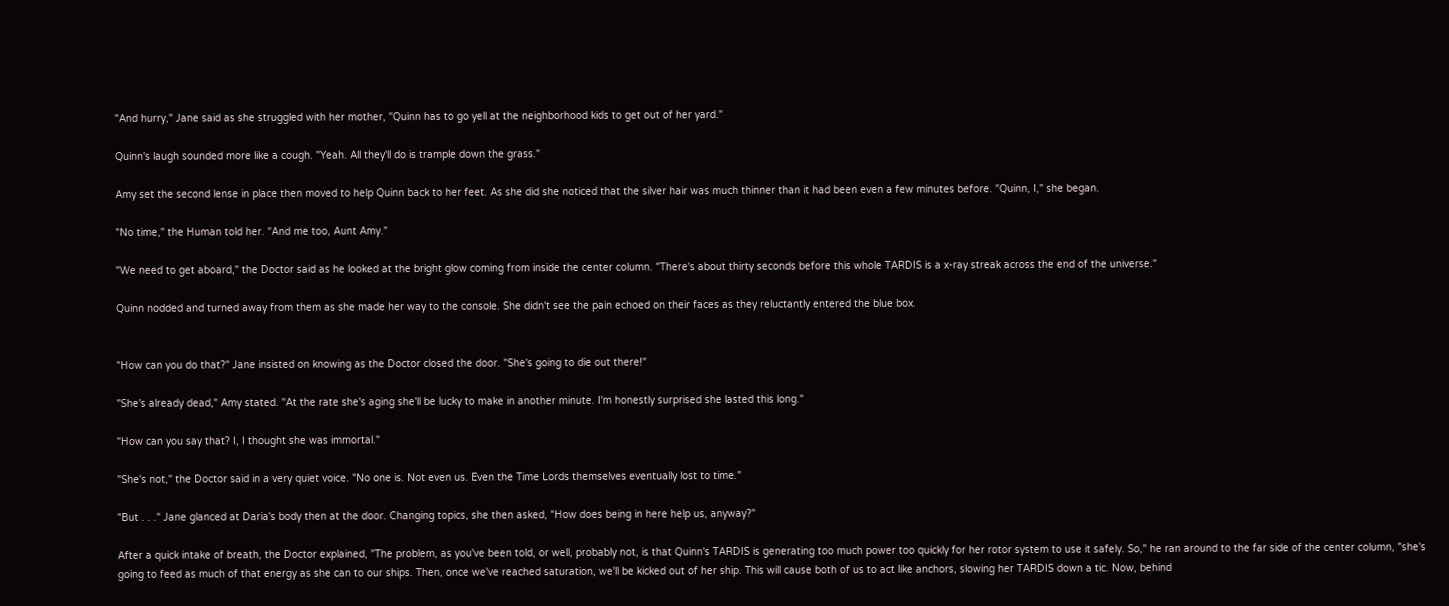"And hurry," Jane said as she struggled with her mother, "Quinn has to go yell at the neighborhood kids to get out of her yard."

Quinn's laugh sounded more like a cough. "Yeah. All they'll do is trample down the grass."

Amy set the second lense in place then moved to help Quinn back to her feet. As she did she noticed that the silver hair was much thinner than it had been even a few minutes before. "Quinn, I," she began.

"No time," the Human told her. "And me too, Aunt Amy."

"We need to get aboard," the Doctor said as he looked at the bright glow coming from inside the center column. "There's about thirty seconds before this whole TARDIS is a x-ray streak across the end of the universe."

Quinn nodded and turned away from them as she made her way to the console. She didn't see the pain echoed on their faces as they reluctantly entered the blue box.


"How can you do that?" Jane insisted on knowing as the Doctor closed the door. "She's going to die out there!"

"She's already dead," Amy stated. "At the rate she's aging she'll be lucky to make in another minute. I'm honestly surprised she lasted this long."

"How can you say that? I, I thought she was immortal."

"She's not," the Doctor said in a very quiet voice. "No one is. Not even us. Even the Time Lords themselves eventually lost to time."

"But . . ." Jane glanced at Daria's body then at the door. Changing topics, she then asked, "How does being in here help us, anyway?"

After a quick intake of breath, the Doctor explained, "The problem, as you've been told, or well, probably not, is that Quinn's TARDIS is generating too much power too quickly for her rotor system to use it safely. So," he ran around to the far side of the center column, "she's going to feed as much of that energy as she can to our ships. Then, once we've reached saturation, we'll be kicked out of her ship. This will cause both of us to act like anchors, slowing her TARDIS down a tic. Now, behind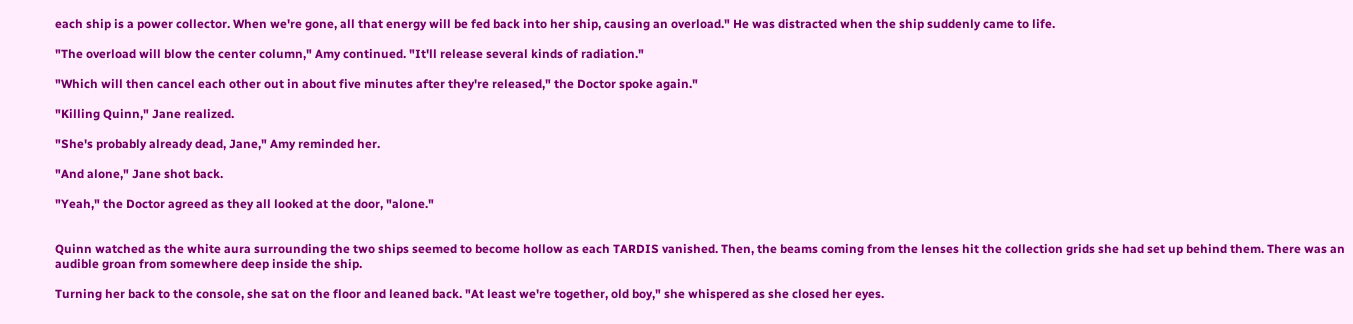each ship is a power collector. When we're gone, all that energy will be fed back into her ship, causing an overload." He was distracted when the ship suddenly came to life.

"The overload will blow the center column," Amy continued. "It'll release several kinds of radiation."

"Which will then cancel each other out in about five minutes after they're released," the Doctor spoke again."

"Killing Quinn," Jane realized.

"She's probably already dead, Jane," Amy reminded her.

"And alone," Jane shot back.

"Yeah," the Doctor agreed as they all looked at the door, "alone."


Quinn watched as the white aura surrounding the two ships seemed to become hollow as each TARDIS vanished. Then, the beams coming from the lenses hit the collection grids she had set up behind them. There was an audible groan from somewhere deep inside the ship.

Turning her back to the console, she sat on the floor and leaned back. "At least we're together, old boy," she whispered as she closed her eyes.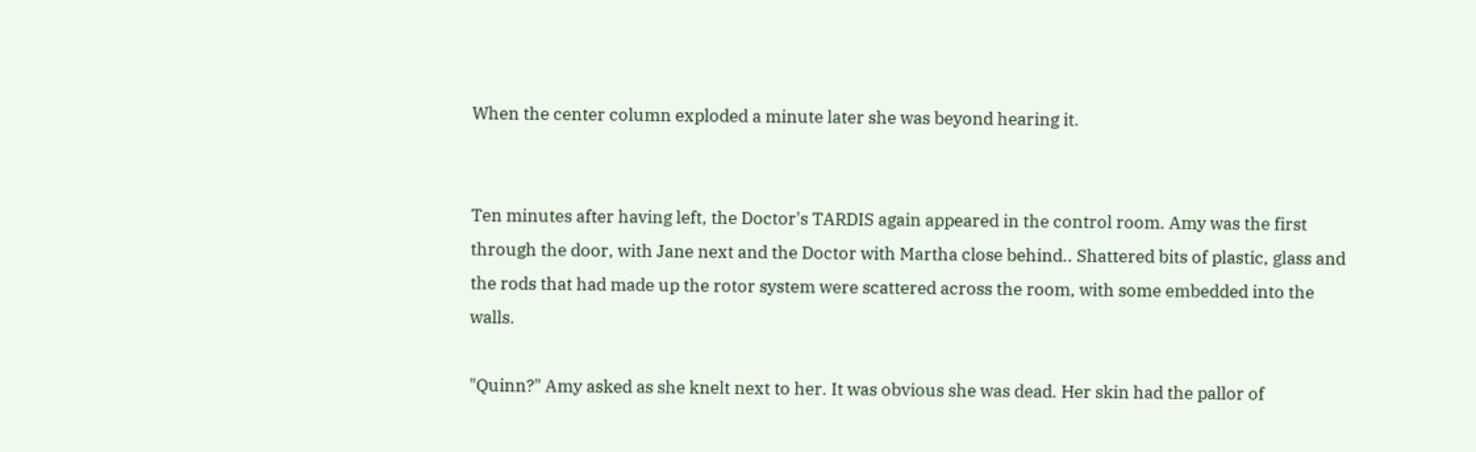When the center column exploded a minute later she was beyond hearing it.


Ten minutes after having left, the Doctor's TARDIS again appeared in the control room. Amy was the first through the door, with Jane next and the Doctor with Martha close behind.. Shattered bits of plastic, glass and the rods that had made up the rotor system were scattered across the room, with some embedded into the walls.

"Quinn?" Amy asked as she knelt next to her. It was obvious she was dead. Her skin had the pallor of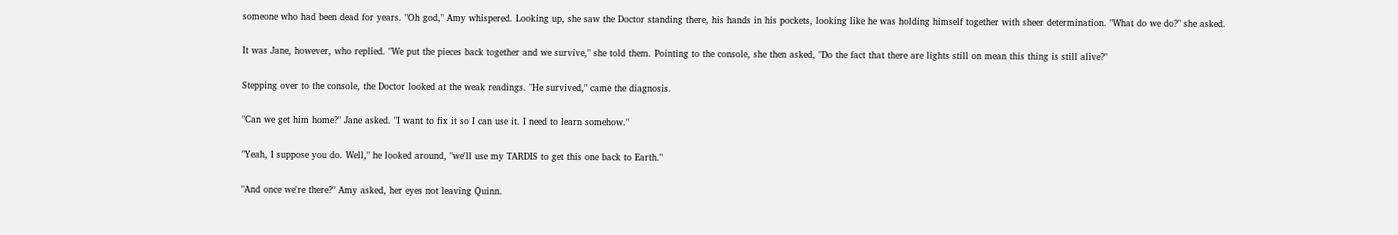someone who had been dead for years. "Oh god," Amy whispered. Looking up, she saw the Doctor standing there, his hands in his pockets, looking like he was holding himself together with sheer determination. "What do we do?" she asked.

It was Jane, however, who replied. "We put the pieces back together and we survive," she told them. Pointing to the console, she then asked, "Do the fact that there are lights still on mean this thing is still alive?"

Stepping over to the console, the Doctor looked at the weak readings. "He survived," came the diagnosis.

"Can we get him home?" Jane asked. "I want to fix it so I can use it. I need to learn somehow."

"Yeah, I suppose you do. Well," he looked around, "we'll use my TARDIS to get this one back to Earth."

"And once we're there?" Amy asked, her eyes not leaving Quinn.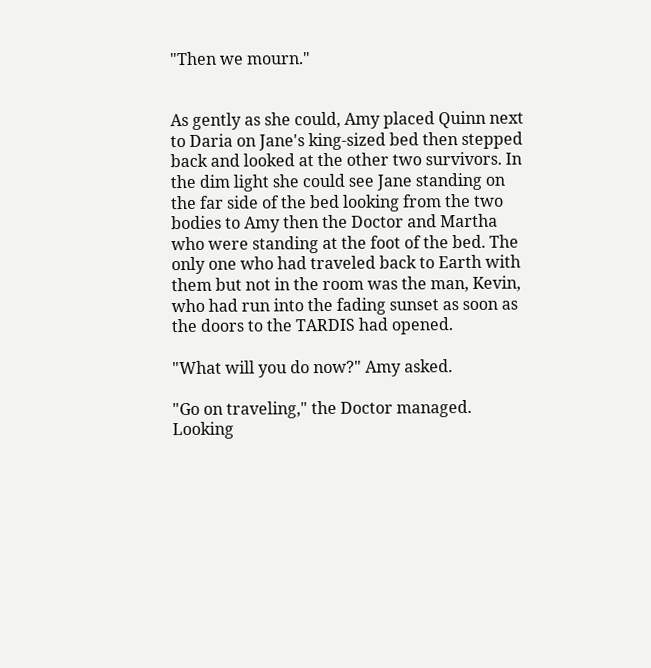"Then we mourn."


As gently as she could, Amy placed Quinn next to Daria on Jane's king-sized bed then stepped back and looked at the other two survivors. In the dim light she could see Jane standing on the far side of the bed looking from the two bodies to Amy then the Doctor and Martha who were standing at the foot of the bed. The only one who had traveled back to Earth with them but not in the room was the man, Kevin, who had run into the fading sunset as soon as the doors to the TARDIS had opened.

"What will you do now?" Amy asked.

"Go on traveling," the Doctor managed. Looking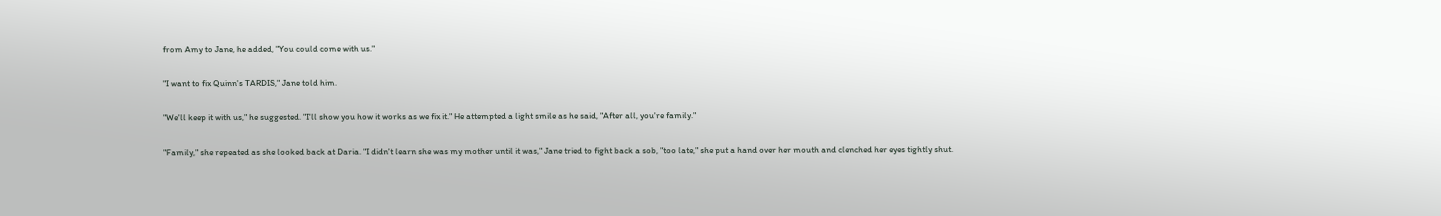from Amy to Jane, he added, "You could come with us."

"I want to fix Quinn's TARDIS," Jane told him.

"We'll keep it with us," he suggested. "I'll show you how it works as we fix it." He attempted a light smile as he said, "After all, you're family."

"Family," she repeated as she looked back at Daria. "I didn't learn she was my mother until it was," Jane tried to fight back a sob, "too late," she put a hand over her mouth and clenched her eyes tightly shut.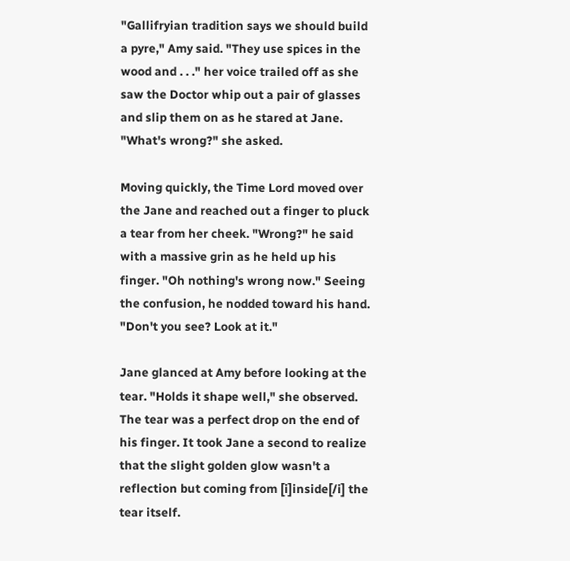"Gallifryian tradition says we should build a pyre," Amy said. "They use spices in the wood and . . ." her voice trailed off as she saw the Doctor whip out a pair of glasses and slip them on as he stared at Jane. "What's wrong?" she asked.

Moving quickly, the Time Lord moved over the Jane and reached out a finger to pluck a tear from her cheek. "Wrong?" he said with a massive grin as he held up his finger. "Oh nothing's wrong now." Seeing the confusion, he nodded toward his hand. "Don't you see? Look at it."

Jane glanced at Amy before looking at the tear. "Holds it shape well," she observed. The tear was a perfect drop on the end of his finger. It took Jane a second to realize that the slight golden glow wasn't a reflection but coming from [i]inside[/i] the tear itself.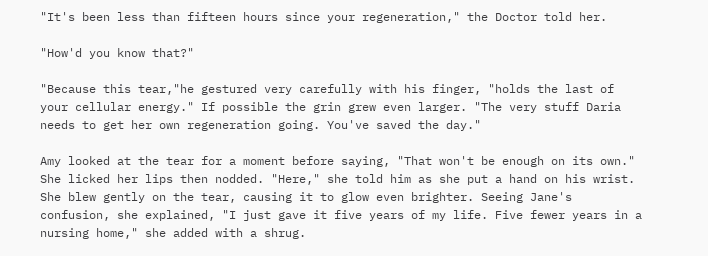"It's been less than fifteen hours since your regeneration," the Doctor told her.

"How'd you know that?"

"Because this tear,"he gestured very carefully with his finger, "holds the last of your cellular energy." If possible the grin grew even larger. "The very stuff Daria needs to get her own regeneration going. You've saved the day."

Amy looked at the tear for a moment before saying, "That won't be enough on its own." She licked her lips then nodded. "Here," she told him as she put a hand on his wrist. She blew gently on the tear, causing it to glow even brighter. Seeing Jane's confusion, she explained, "I just gave it five years of my life. Five fewer years in a nursing home," she added with a shrug.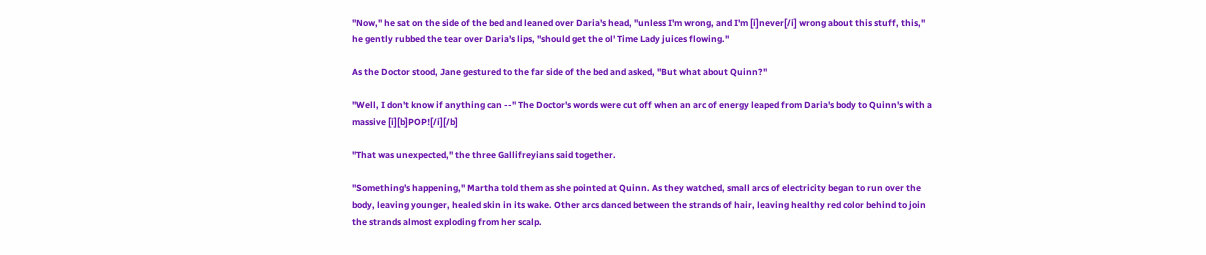"Now," he sat on the side of the bed and leaned over Daria's head, "unless I'm wrong, and I'm [i]never[/i] wrong about this stuff, this," he gently rubbed the tear over Daria's lips, "should get the ol' Time Lady juices flowing."

As the Doctor stood, Jane gestured to the far side of the bed and asked, "But what about Quinn?"

"Well, I don't know if anything can --" The Doctor's words were cut off when an arc of energy leaped from Daria's body to Quinn's with a massive [i][b]POP![/i][/b]

"That was unexpected," the three Gallifreyians said together.

"Something's happening," Martha told them as she pointed at Quinn. As they watched, small arcs of electricity began to run over the body, leaving younger, healed skin in its wake. Other arcs danced between the strands of hair, leaving healthy red color behind to join the strands almost exploding from her scalp.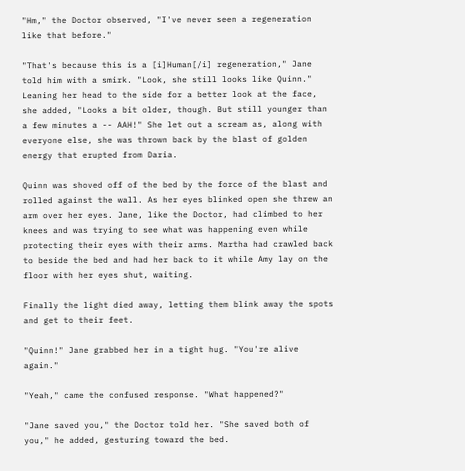"Hm," the Doctor observed, "I've never seen a regeneration like that before."

"That's because this is a [i]Human[/i] regeneration," Jane told him with a smirk. "Look, she still looks like Quinn." Leaning her head to the side for a better look at the face, she added, "Looks a bit older, though. But still younger than a few minutes a -- AAH!" She let out a scream as, along with everyone else, she was thrown back by the blast of golden energy that erupted from Daria.

Quinn was shoved off of the bed by the force of the blast and rolled against the wall. As her eyes blinked open she threw an arm over her eyes. Jane, like the Doctor, had climbed to her knees and was trying to see what was happening even while protecting their eyes with their arms. Martha had crawled back to beside the bed and had her back to it while Amy lay on the floor with her eyes shut, waiting.

Finally the light died away, letting them blink away the spots and get to their feet.

"Quinn!" Jane grabbed her in a tight hug. "You're alive again."

"Yeah," came the confused response. "What happened?"

"Jane saved you," the Doctor told her. "She saved both of you," he added, gesturing toward the bed.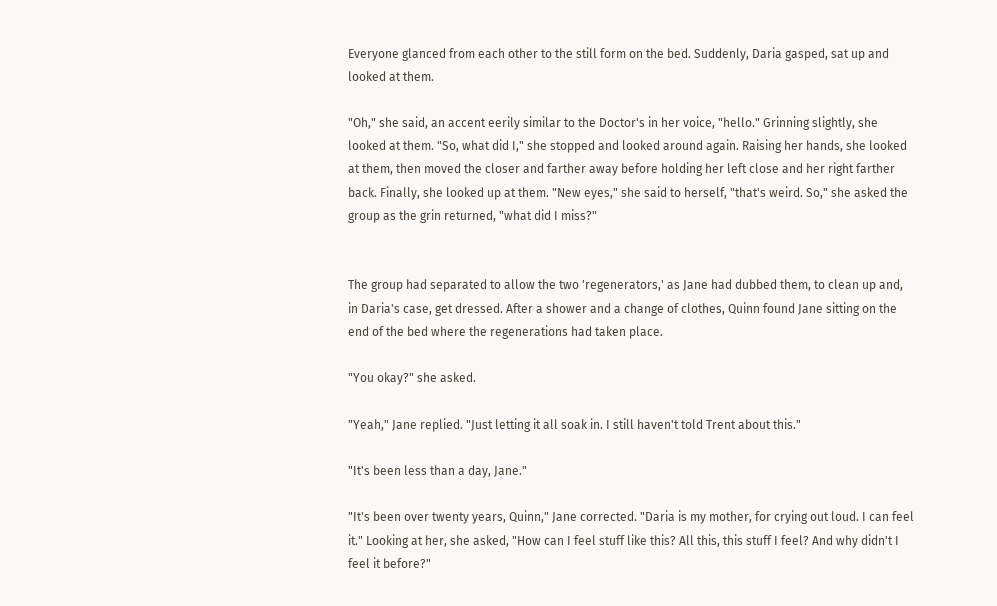Everyone glanced from each other to the still form on the bed. Suddenly, Daria gasped, sat up and looked at them.

"Oh," she said, an accent eerily similar to the Doctor's in her voice, "hello." Grinning slightly, she looked at them. "So, what did I," she stopped and looked around again. Raising her hands, she looked at them, then moved the closer and farther away before holding her left close and her right farther back. Finally, she looked up at them. "New eyes," she said to herself, "that's weird. So," she asked the group as the grin returned, "what did I miss?"


The group had separated to allow the two 'regenerators,' as Jane had dubbed them, to clean up and, in Daria's case, get dressed. After a shower and a change of clothes, Quinn found Jane sitting on the end of the bed where the regenerations had taken place.

"You okay?" she asked.

"Yeah," Jane replied. "Just letting it all soak in. I still haven't told Trent about this."

"It's been less than a day, Jane."

"It's been over twenty years, Quinn," Jane corrected. "Daria is my mother, for crying out loud. I can feel it." Looking at her, she asked, "How can I feel stuff like this? All this, this stuff I feel? And why didn't I feel it before?"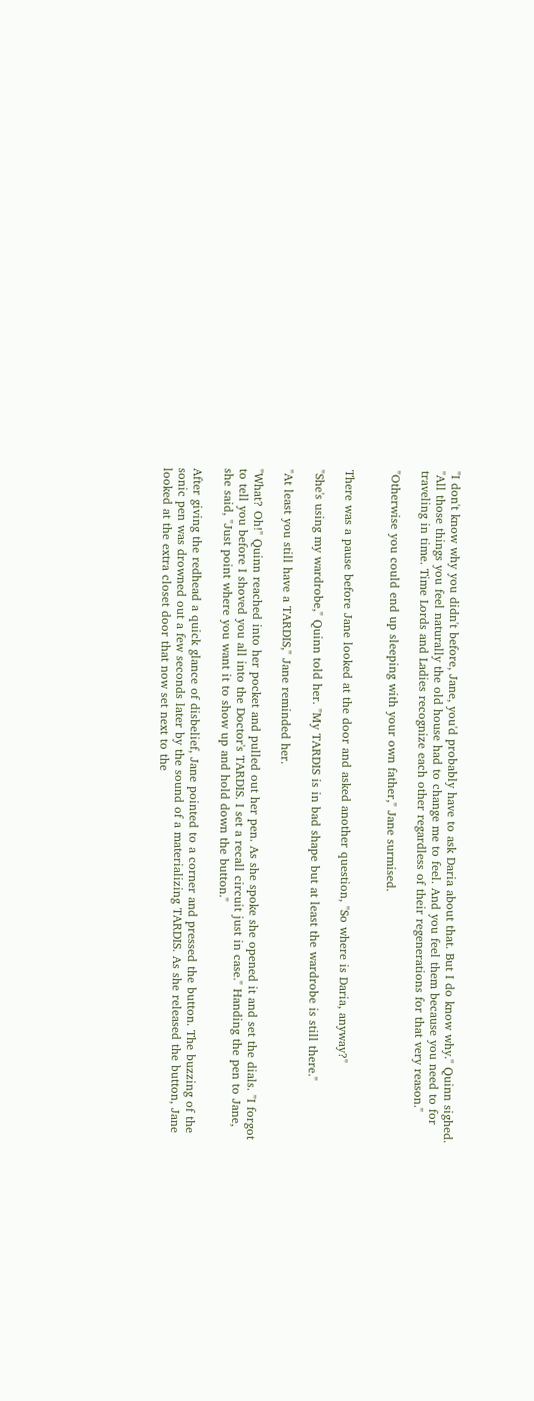"I don't know why you didn't before, Jane, you'd probably have to ask Daria about that. But I do know why." Quinn sighed. "All those things you feel naturally the old house had to change me to feel. And you feel them because you need to for traveling in time. Time Lords and Ladies recognize each other regardless of their regenerations for that very reason."

"Otherwise you could end up sleeping with your own father," Jane surmised.


There was a pause before Jane looked at the door and asked another question, "So where is Daria, anyway?"

"She's using my wardrobe," Quinn told her. "My TARDIS is in bad shape but at least the wardrobe is still there."

"At least you still have a TARDIS," Jane reminded her.

"What? Oh!" Quinn reached into her pocket and pulled out her pen. As she spoke she opened it and set the dials. "I forgot to tell you before I shoved you all into the Doctor's TARDIS. I set a recall circuit just in case." Handing the pen to Jane, she said, "Just point where you want it to show up and hold down the button."

After giving the redhead a quick glance of disbelief, Jane pointed to a corner and pressed the button. The buzzing of the sonic pen was drowned out a few seconds later by the sound of a materializing TARDIS. As she released the button, Jane looked at the extra closet door that now set next to the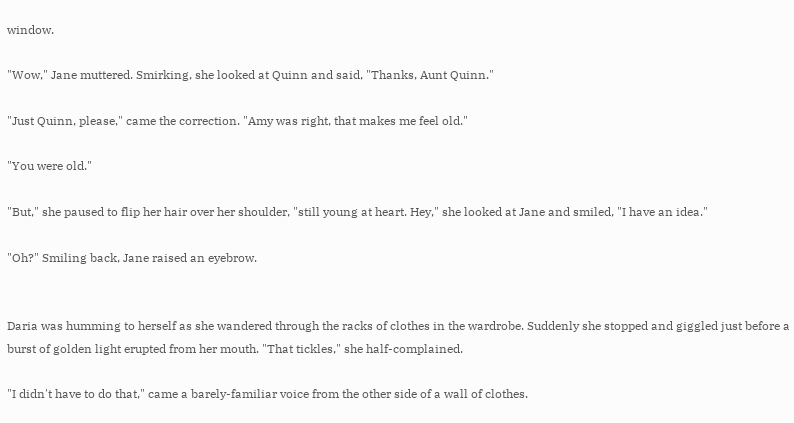window.

"Wow," Jane muttered. Smirking, she looked at Quinn and said, "Thanks, Aunt Quinn."

"Just Quinn, please," came the correction. "Amy was right, that makes me feel old."

"You were old."

"But," she paused to flip her hair over her shoulder, "still young at heart. Hey," she looked at Jane and smiled, "I have an idea."

"Oh?" Smiling back, Jane raised an eyebrow.


Daria was humming to herself as she wandered through the racks of clothes in the wardrobe. Suddenly she stopped and giggled just before a burst of golden light erupted from her mouth. "That tickles," she half-complained.

"I didn't have to do that," came a barely-familiar voice from the other side of a wall of clothes.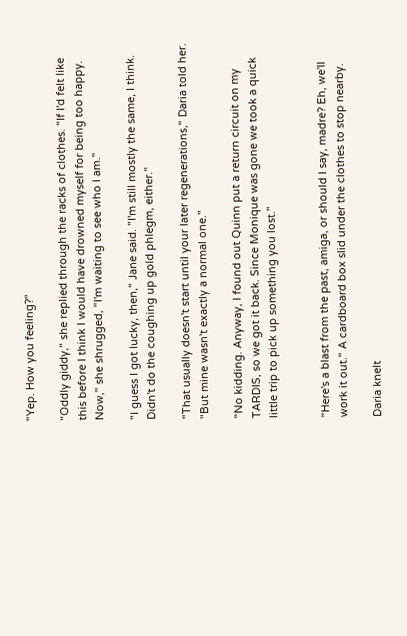"Yep. How you feeling?"

"Oddly giddy," she replied through the racks of clothes. "If I'd felt like this before I think I would have drowned myself for being too happy. Now," she shrugged, "I'm waiting to see who I am."

"I guess I got lucky, then," Jane said. "I'm still mostly the same, I think. Didn't do the coughing up gold phlegm, either."

"That usually doesn't start until your later regenerations," Daria told her. "But mine wasn't exactly a normal one."

"No kidding. Anyway, I found out Quinn put a return circuit on my TARDIS, so we got it back. Since Monique was gone we took a quick little trip to pick up something you lost."


"Here's a blast from the past, amiga, or should I say, madre? Eh, we'll work it out." A cardboard box slid under the clothes to stop nearby.

Daria knelt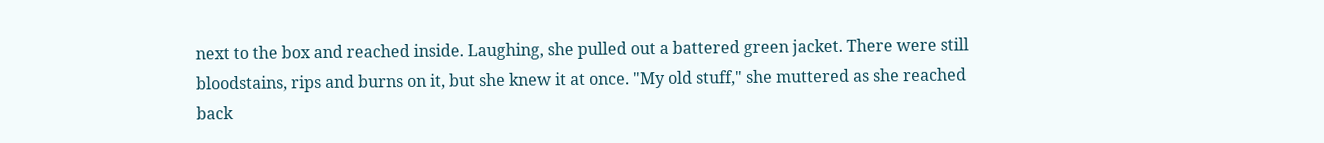next to the box and reached inside. Laughing, she pulled out a battered green jacket. There were still bloodstains, rips and burns on it, but she knew it at once. "My old stuff," she muttered as she reached back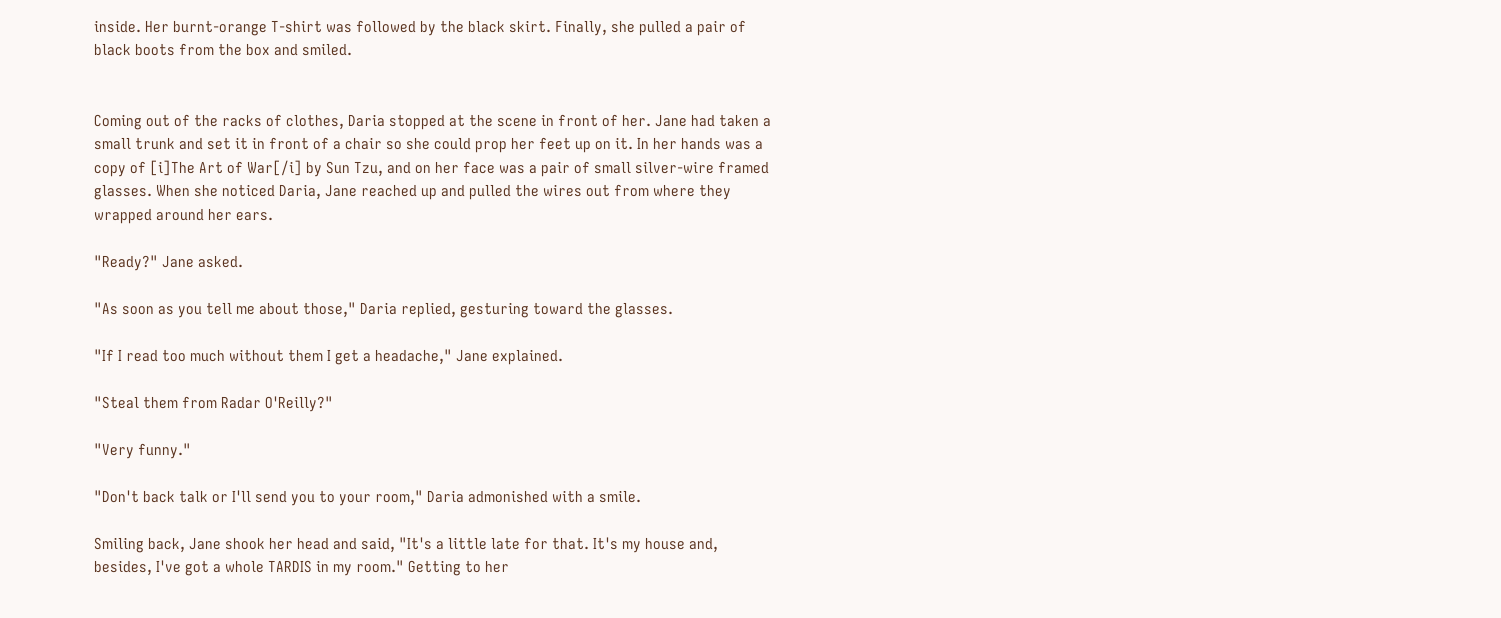inside. Her burnt-orange T-shirt was followed by the black skirt. Finally, she pulled a pair of black boots from the box and smiled.


Coming out of the racks of clothes, Daria stopped at the scene in front of her. Jane had taken a small trunk and set it in front of a chair so she could prop her feet up on it. In her hands was a copy of [i]The Art of War[/i] by Sun Tzu, and on her face was a pair of small silver-wire framed glasses. When she noticed Daria, Jane reached up and pulled the wires out from where they wrapped around her ears.

"Ready?" Jane asked.

"As soon as you tell me about those," Daria replied, gesturing toward the glasses.

"If I read too much without them I get a headache," Jane explained.

"Steal them from Radar O'Reilly?"

"Very funny."

"Don't back talk or I'll send you to your room," Daria admonished with a smile.

Smiling back, Jane shook her head and said, "It's a little late for that. It's my house and, besides, I've got a whole TARDIS in my room." Getting to her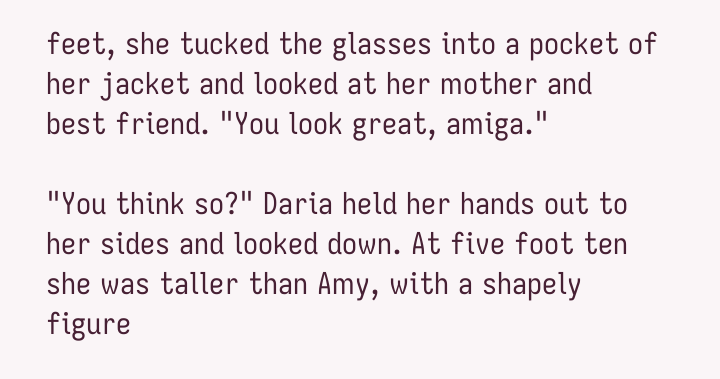feet, she tucked the glasses into a pocket of her jacket and looked at her mother and best friend. "You look great, amiga."

"You think so?" Daria held her hands out to her sides and looked down. At five foot ten she was taller than Amy, with a shapely figure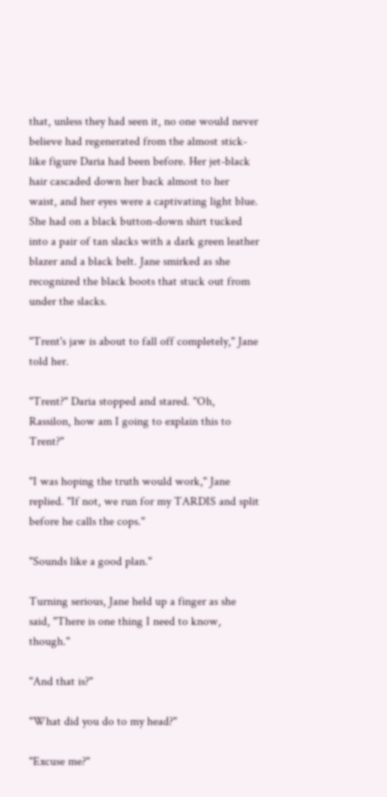that, unless they had seen it, no one would never believe had regenerated from the almost stick-like figure Daria had been before. Her jet-black hair cascaded down her back almost to her waist, and her eyes were a captivating light blue. She had on a black button-down shirt tucked into a pair of tan slacks with a dark green leather blazer and a black belt. Jane smirked as she recognized the black boots that stuck out from under the slacks.

"Trent's jaw is about to fall off completely," Jane told her.

"Trent?" Daria stopped and stared. "Oh, Rassilon, how am I going to explain this to Trent?"

"I was hoping the truth would work," Jane replied. "If not, we run for my TARDIS and split before he calls the cops."

"Sounds like a good plan."

Turning serious, Jane held up a finger as she said, "There is one thing I need to know, though."

"And that is?"

"What did you do to my head?"

"Excuse me?"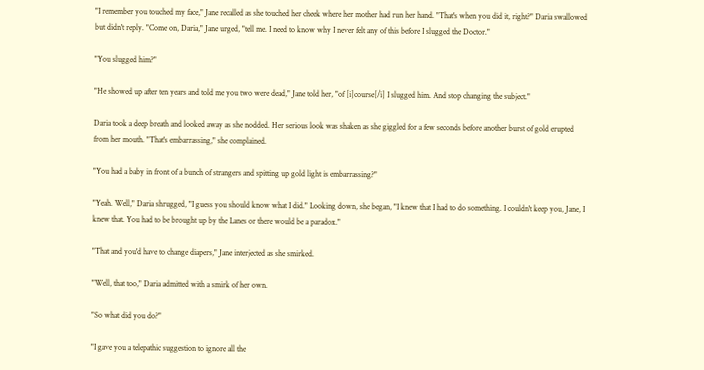"I remember you touched my face," Jane recalled as she touched her cheek where her mother had run her hand. "That's when you did it, right?" Daria swallowed but didn't reply. "Come on, Daria," Jane urged, "tell me. I need to know why I never felt any of this before I slugged the Doctor."

"You slugged him?"

"He showed up after ten years and told me you two were dead," Jane told her, "of [i]course[/i] I slugged him. And stop changing the subject."

Daria took a deep breath and looked away as she nodded. Her serious look was shaken as she giggled for a few seconds before another burst of gold erupted from her mouth. "That's embarrassing," she complained.

"You had a baby in front of a bunch of strangers and spitting up gold light is embarrassing?"

"Yeah. Well," Daria shrugged, "I guess you should know what I did." Looking down, she began, "I knew that I had to do something. I couldn't keep you, Jane, I knew that. You had to be brought up by the Lanes or there would be a paradox."

"That and you'd have to change diapers," Jane interjected as she smirked.

"Well, that too," Daria admitted with a smirk of her own.

"So what did you do?"

"I gave you a telepathic suggestion to ignore all the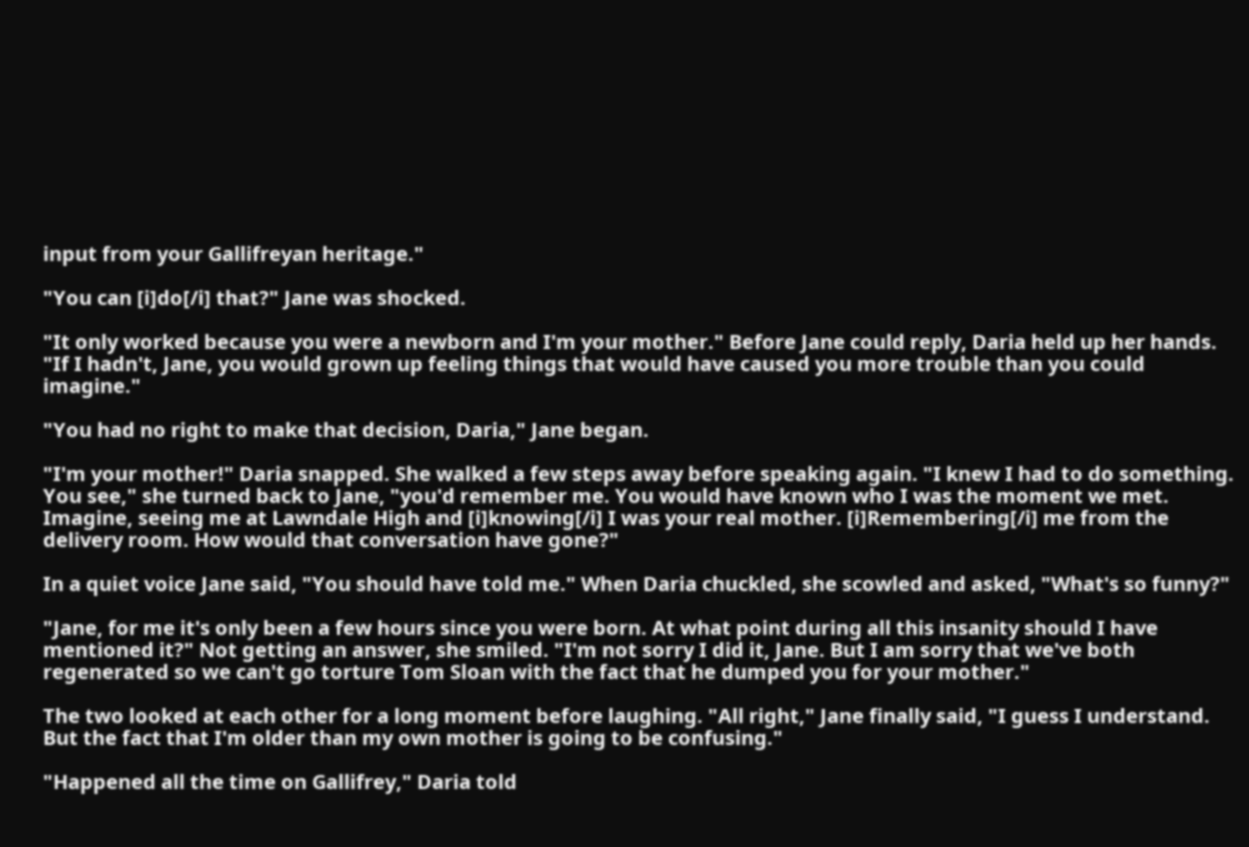input from your Gallifreyan heritage."

"You can [i]do[/i] that?" Jane was shocked.

"It only worked because you were a newborn and I'm your mother." Before Jane could reply, Daria held up her hands. "If I hadn't, Jane, you would grown up feeling things that would have caused you more trouble than you could imagine."

"You had no right to make that decision, Daria," Jane began.

"I'm your mother!" Daria snapped. She walked a few steps away before speaking again. "I knew I had to do something. You see," she turned back to Jane, "you'd remember me. You would have known who I was the moment we met. Imagine, seeing me at Lawndale High and [i]knowing[/i] I was your real mother. [i]Remembering[/i] me from the delivery room. How would that conversation have gone?"

In a quiet voice Jane said, "You should have told me." When Daria chuckled, she scowled and asked, "What's so funny?"

"Jane, for me it's only been a few hours since you were born. At what point during all this insanity should I have mentioned it?" Not getting an answer, she smiled. "I'm not sorry I did it, Jane. But I am sorry that we've both regenerated so we can't go torture Tom Sloan with the fact that he dumped you for your mother."

The two looked at each other for a long moment before laughing. "All right," Jane finally said, "I guess I understand. But the fact that I'm older than my own mother is going to be confusing."

"Happened all the time on Gallifrey," Daria told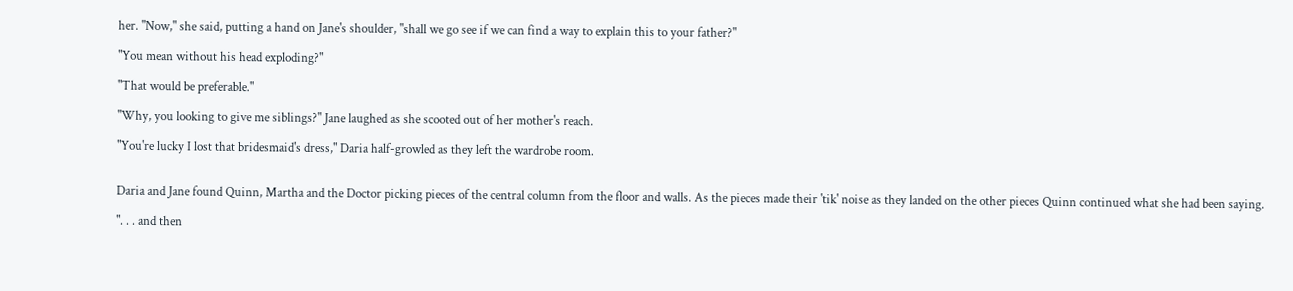her. "Now," she said, putting a hand on Jane's shoulder, "shall we go see if we can find a way to explain this to your father?"

"You mean without his head exploding?"

"That would be preferable."

"Why, you looking to give me siblings?" Jane laughed as she scooted out of her mother's reach.

"You're lucky I lost that bridesmaid's dress," Daria half-growled as they left the wardrobe room.


Daria and Jane found Quinn, Martha and the Doctor picking pieces of the central column from the floor and walls. As the pieces made their 'tik' noise as they landed on the other pieces Quinn continued what she had been saying.

". . . and then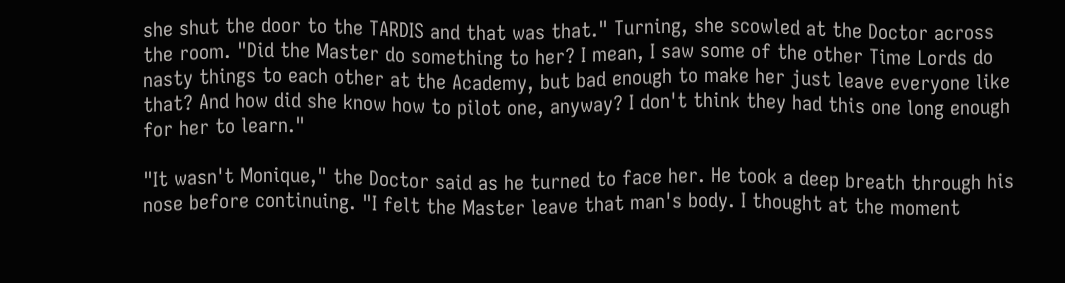she shut the door to the TARDIS and that was that." Turning, she scowled at the Doctor across the room. "Did the Master do something to her? I mean, I saw some of the other Time Lords do nasty things to each other at the Academy, but bad enough to make her just leave everyone like that? And how did she know how to pilot one, anyway? I don't think they had this one long enough for her to learn."

"It wasn't Monique," the Doctor said as he turned to face her. He took a deep breath through his nose before continuing. "I felt the Master leave that man's body. I thought at the moment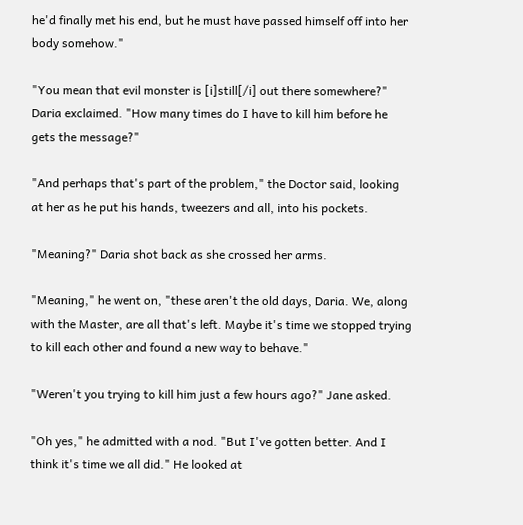he'd finally met his end, but he must have passed himself off into her body somehow."

"You mean that evil monster is [i]still[/i] out there somewhere?" Daria exclaimed. "How many times do I have to kill him before he gets the message?"

"And perhaps that's part of the problem," the Doctor said, looking at her as he put his hands, tweezers and all, into his pockets.

"Meaning?" Daria shot back as she crossed her arms.

"Meaning," he went on, "these aren't the old days, Daria. We, along with the Master, are all that's left. Maybe it's time we stopped trying to kill each other and found a new way to behave."

"Weren't you trying to kill him just a few hours ago?" Jane asked.

"Oh yes," he admitted with a nod. "But I've gotten better. And I think it's time we all did." He looked at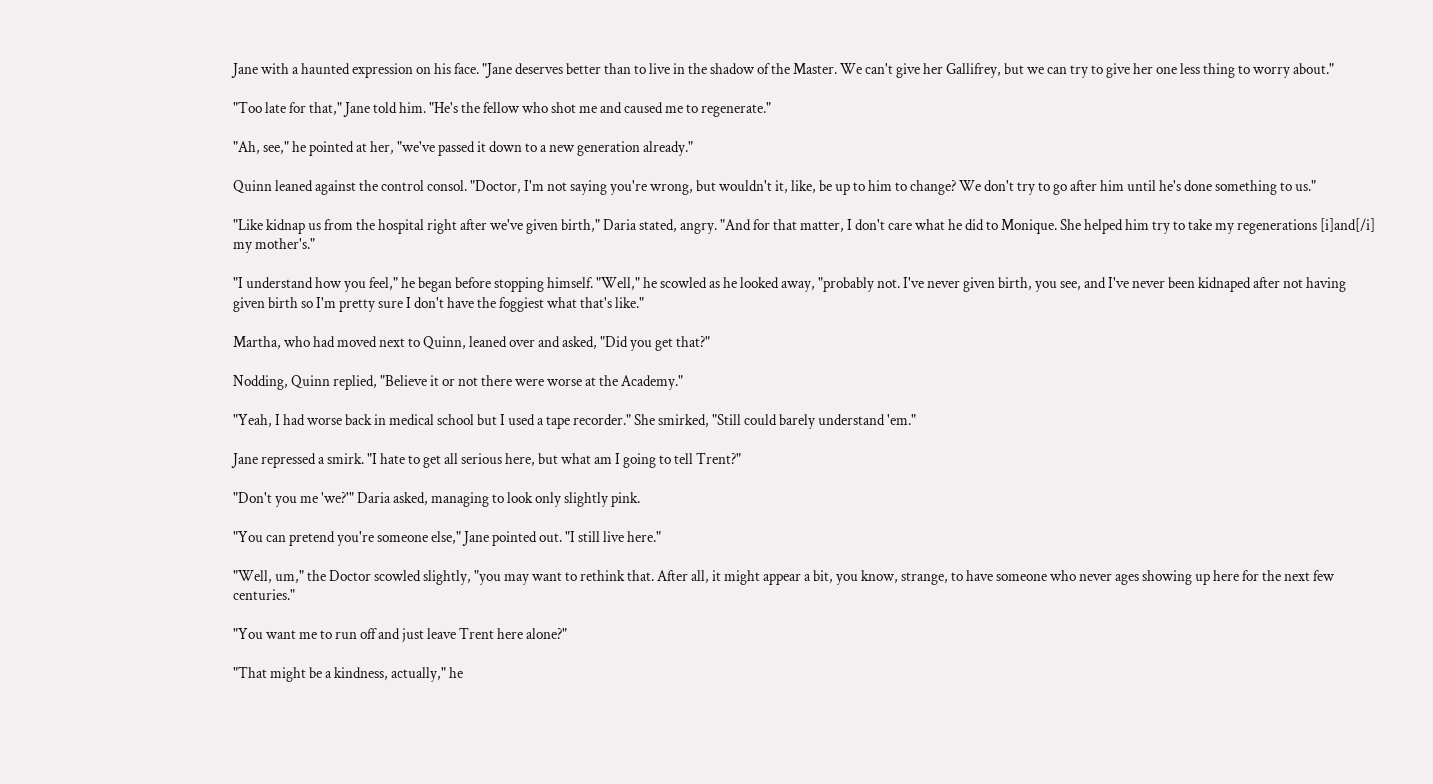Jane with a haunted expression on his face. "Jane deserves better than to live in the shadow of the Master. We can't give her Gallifrey, but we can try to give her one less thing to worry about."

"Too late for that," Jane told him. "He's the fellow who shot me and caused me to regenerate."

"Ah, see," he pointed at her, "we've passed it down to a new generation already."

Quinn leaned against the control consol. "Doctor, I'm not saying you're wrong, but wouldn't it, like, be up to him to change? We don't try to go after him until he's done something to us."

"Like kidnap us from the hospital right after we've given birth," Daria stated, angry. "And for that matter, I don't care what he did to Monique. She helped him try to take my regenerations [i]and[/i] my mother's."

"I understand how you feel," he began before stopping himself. "Well," he scowled as he looked away, "probably not. I've never given birth, you see, and I've never been kidnaped after not having given birth so I'm pretty sure I don't have the foggiest what that's like."

Martha, who had moved next to Quinn, leaned over and asked, "Did you get that?"

Nodding, Quinn replied, "Believe it or not there were worse at the Academy."

"Yeah, I had worse back in medical school but I used a tape recorder." She smirked, "Still could barely understand 'em."

Jane repressed a smirk. "I hate to get all serious here, but what am I going to tell Trent?"

"Don't you me 'we?'" Daria asked, managing to look only slightly pink.

"You can pretend you're someone else," Jane pointed out. "I still live here."

"Well, um," the Doctor scowled slightly, "you may want to rethink that. After all, it might appear a bit, you know, strange, to have someone who never ages showing up here for the next few centuries."

"You want me to run off and just leave Trent here alone?"

"That might be a kindness, actually," he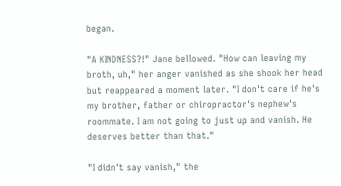began.

"A KINDNESS?!" Jane bellowed. "How can leaving my broth, uh," her anger vanished as she shook her head but reappeared a moment later. "I don't care if he's my brother, father or chiropractor's nephew's roommate. I am not going to just up and vanish. He deserves better than that."

"I didn't say vanish," the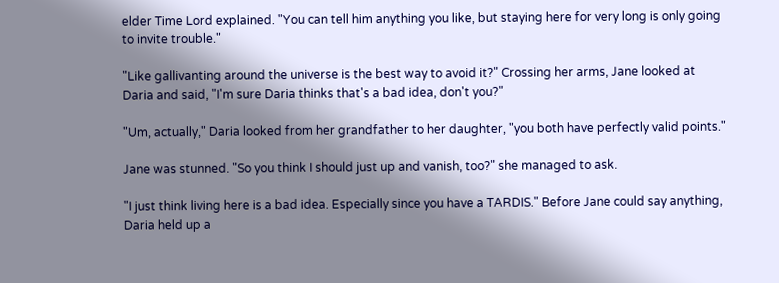elder Time Lord explained. "You can tell him anything you like, but staying here for very long is only going to invite trouble."

"Like gallivanting around the universe is the best way to avoid it?" Crossing her arms, Jane looked at Daria and said, "I'm sure Daria thinks that's a bad idea, don't you?"

"Um, actually," Daria looked from her grandfather to her daughter, "you both have perfectly valid points."

Jane was stunned. "So you think I should just up and vanish, too?" she managed to ask.

"I just think living here is a bad idea. Especially since you have a TARDIS." Before Jane could say anything, Daria held up a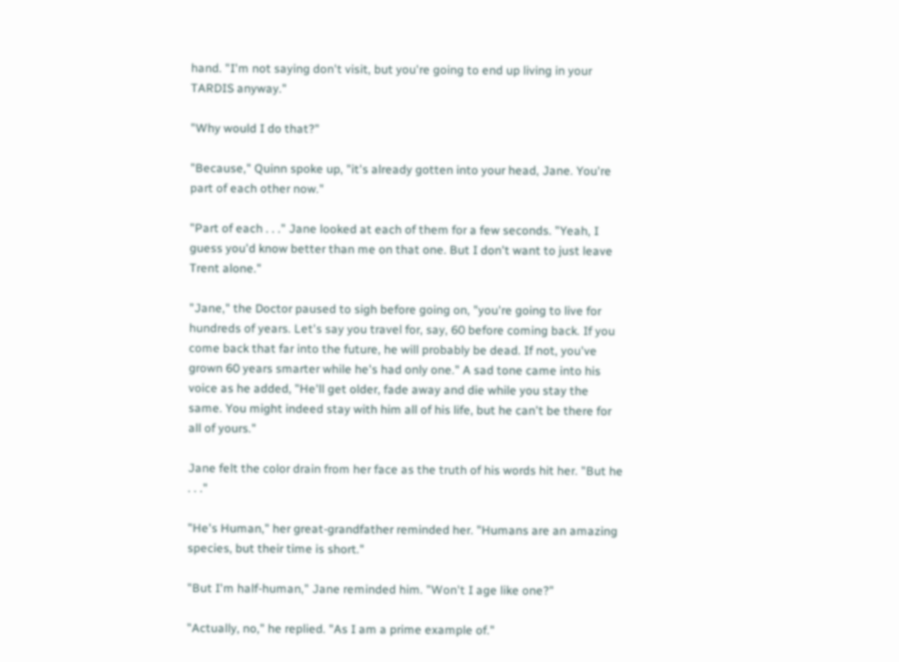hand. "I'm not saying don't visit, but you're going to end up living in your TARDIS anyway."

"Why would I do that?"

"Because," Quinn spoke up, "it's already gotten into your head, Jane. You're part of each other now."

"Part of each . . ." Jane looked at each of them for a few seconds. "Yeah, I guess you'd know better than me on that one. But I don't want to just leave Trent alone."

"Jane," the Doctor paused to sigh before going on, "you're going to live for hundreds of years. Let's say you travel for, say, 60 before coming back. If you come back that far into the future, he will probably be dead. If not, you've grown 60 years smarter while he's had only one." A sad tone came into his voice as he added, "He'll get older, fade away and die while you stay the same. You might indeed stay with him all of his life, but he can't be there for all of yours."

Jane felt the color drain from her face as the truth of his words hit her. "But he . . ."

"He's Human," her great-grandfather reminded her. "Humans are an amazing species, but their time is short."

"But I'm half-human," Jane reminded him. "Won't I age like one?"

"Actually, no," he replied. "As I am a prime example of."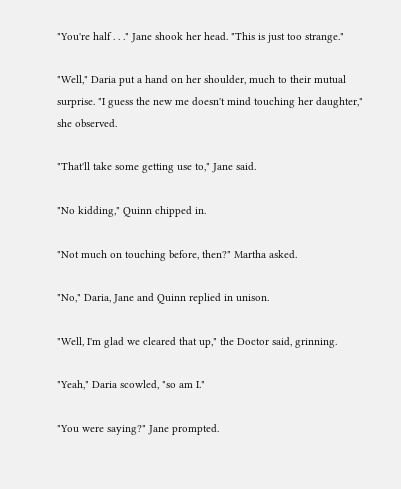"You're half . . ." Jane shook her head. "This is just too strange."

"Well," Daria put a hand on her shoulder, much to their mutual surprise. "I guess the new me doesn't mind touching her daughter," she observed.

"That'll take some getting use to," Jane said.

"No kidding," Quinn chipped in.

"Not much on touching before, then?" Martha asked.

"No," Daria, Jane and Quinn replied in unison.

"Well, I'm glad we cleared that up," the Doctor said, grinning.

"Yeah," Daria scowled, "so am I."

"You were saying?" Jane prompted.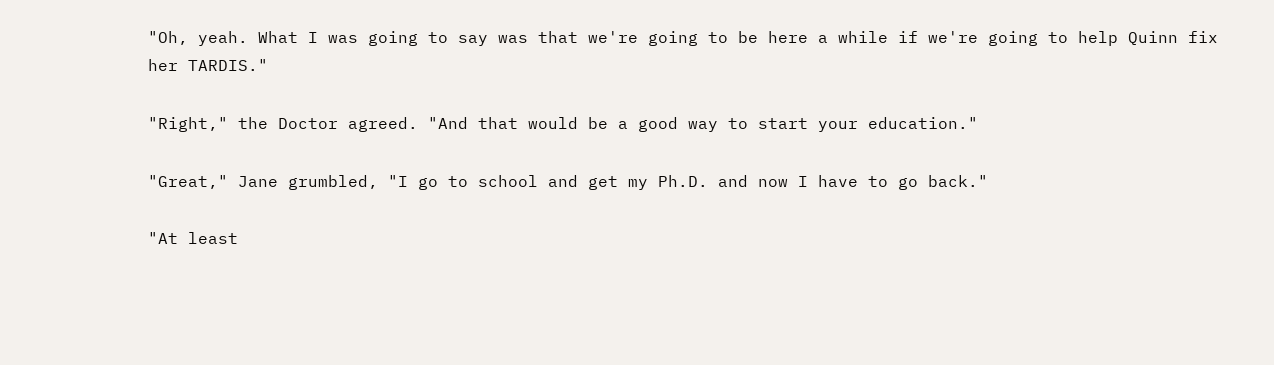"Oh, yeah. What I was going to say was that we're going to be here a while if we're going to help Quinn fix her TARDIS."

"Right," the Doctor agreed. "And that would be a good way to start your education."

"Great," Jane grumbled, "I go to school and get my Ph.D. and now I have to go back."

"At least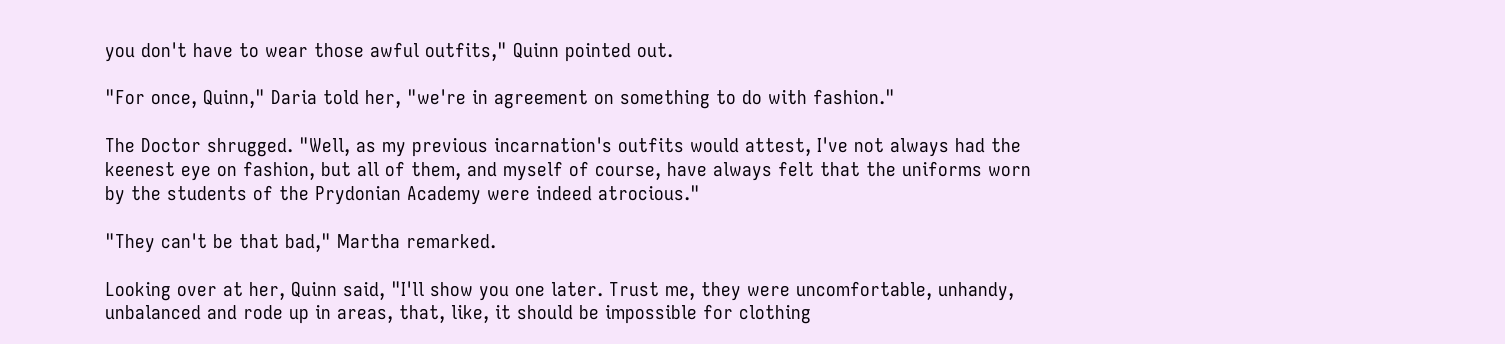you don't have to wear those awful outfits," Quinn pointed out.

"For once, Quinn," Daria told her, "we're in agreement on something to do with fashion."

The Doctor shrugged. "Well, as my previous incarnation's outfits would attest, I've not always had the keenest eye on fashion, but all of them, and myself of course, have always felt that the uniforms worn by the students of the Prydonian Academy were indeed atrocious."

"They can't be that bad," Martha remarked.

Looking over at her, Quinn said, "I'll show you one later. Trust me, they were uncomfortable, unhandy, unbalanced and rode up in areas, that, like, it should be impossible for clothing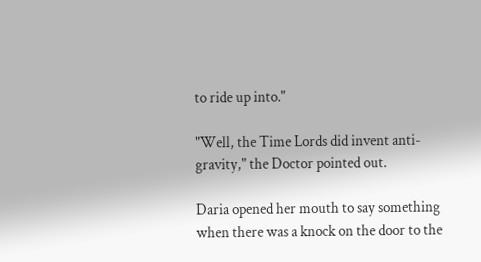to ride up into."

"Well, the Time Lords did invent anti-gravity," the Doctor pointed out.

Daria opened her mouth to say something when there was a knock on the door to the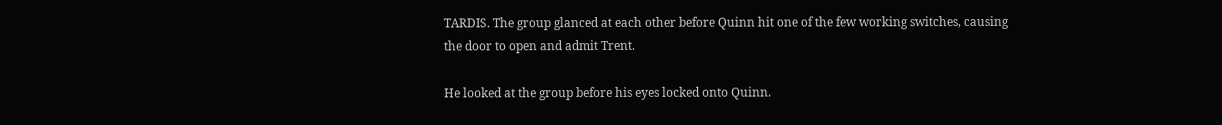TARDIS. The group glanced at each other before Quinn hit one of the few working switches, causing the door to open and admit Trent.

He looked at the group before his eyes locked onto Quinn.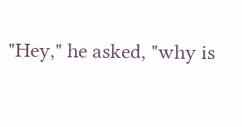"Hey," he asked, "why is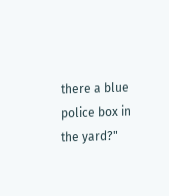there a blue police box in the yard?"